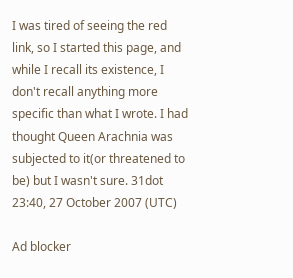I was tired of seeing the red link, so I started this page, and while I recall its existence, I don't recall anything more specific than what I wrote. I had thought Queen Arachnia was subjected to it(or threatened to be) but I wasn't sure. 31dot 23:40, 27 October 2007 (UTC)

Ad blocker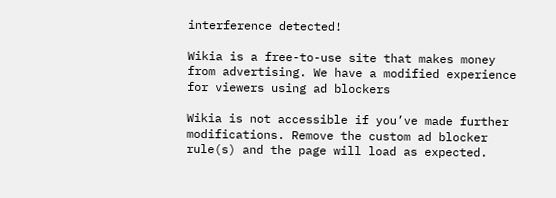interference detected!

Wikia is a free-to-use site that makes money from advertising. We have a modified experience for viewers using ad blockers

Wikia is not accessible if you’ve made further modifications. Remove the custom ad blocker rule(s) and the page will load as expected.